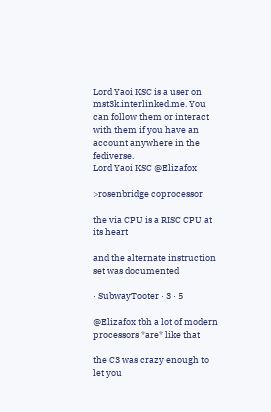Lord Yaoi KSC is a user on mst3k.interlinked.me. You can follow them or interact with them if you have an account anywhere in the fediverse.
Lord Yaoi KSC @Elizafox

>rosenbridge coprocessor

the via CPU is a RISC CPU at its heart

and the alternate instruction set was documented

· SubwayTooter · 3 · 5

@Elizafox tbh a lot of modern processors *are* like that

the C3 was crazy enough to let you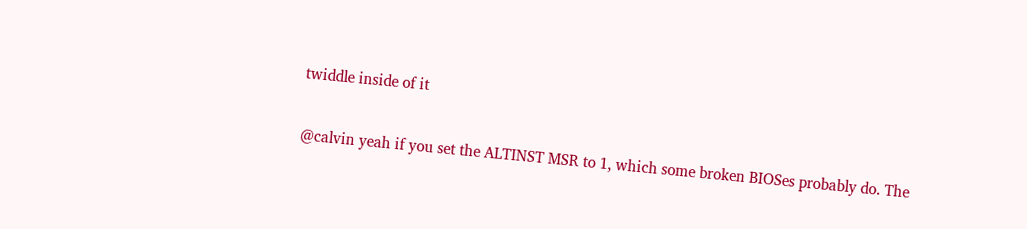twiddle inside of it

@calvin yeah if you set the ALTINST MSR to 1, which some broken BIOSes probably do. The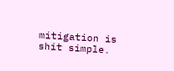mitigation is shit simple.